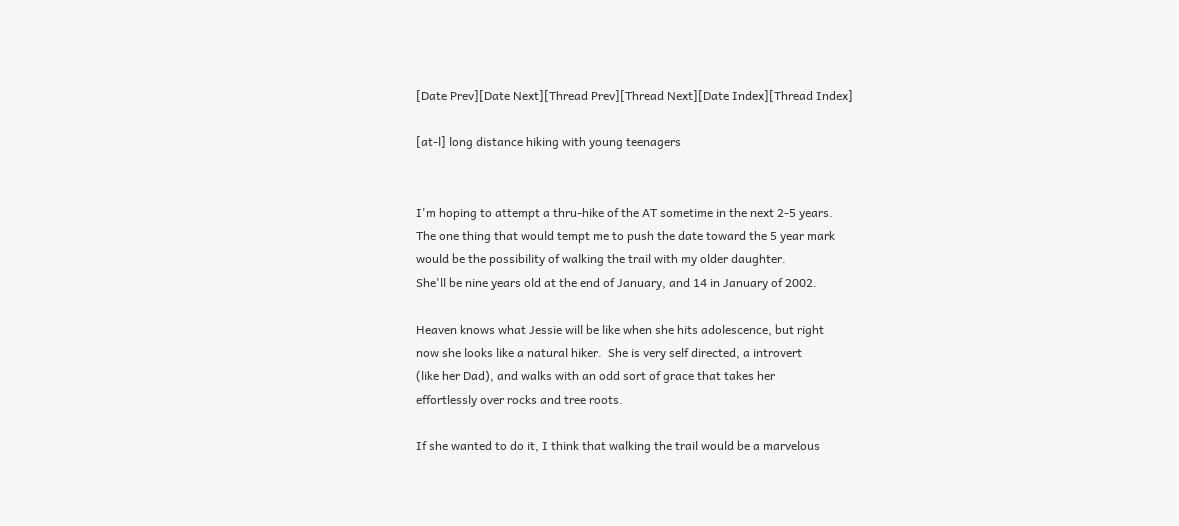[Date Prev][Date Next][Thread Prev][Thread Next][Date Index][Thread Index]

[at-l] long distance hiking with young teenagers


I'm hoping to attempt a thru-hike of the AT sometime in the next 2-5 years.
The one thing that would tempt me to push the date toward the 5 year mark
would be the possibility of walking the trail with my older daughter.
She'll be nine years old at the end of January, and 14 in January of 2002.

Heaven knows what Jessie will be like when she hits adolescence, but right
now she looks like a natural hiker.  She is very self directed, a introvert
(like her Dad), and walks with an odd sort of grace that takes her
effortlessly over rocks and tree roots.

If she wanted to do it, I think that walking the trail would be a marvelous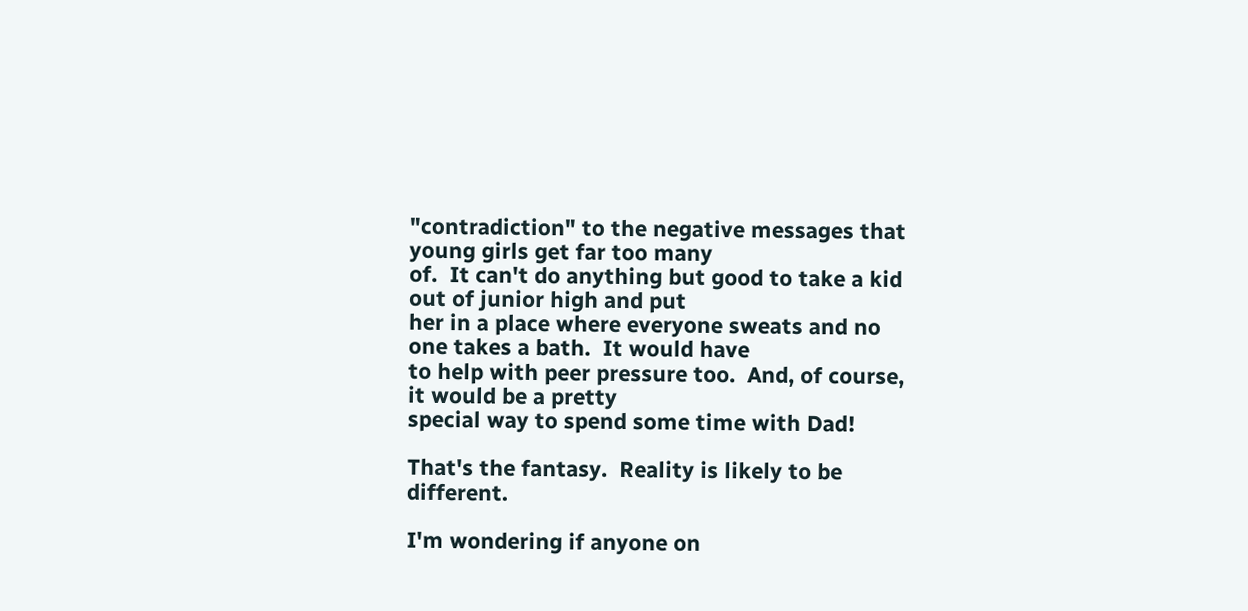"contradiction" to the negative messages that young girls get far too many
of.  It can't do anything but good to take a kid out of junior high and put
her in a place where everyone sweats and no one takes a bath.  It would have
to help with peer pressure too.  And, of course, it would be a pretty
special way to spend some time with Dad!

That's the fantasy.  Reality is likely to be different.

I'm wondering if anyone on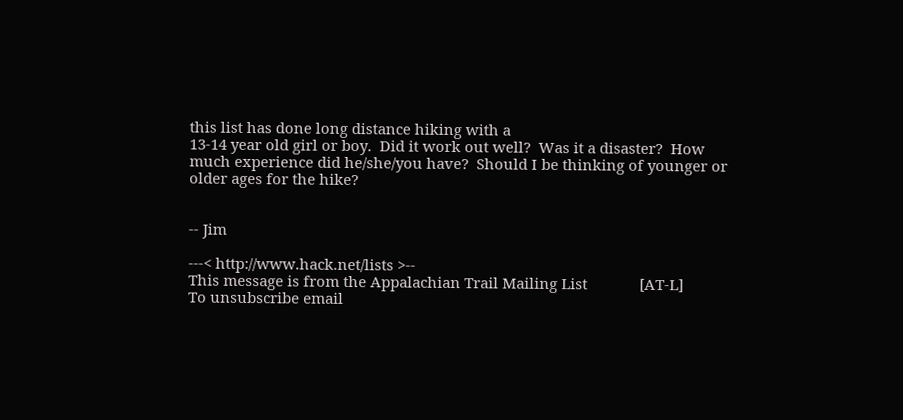this list has done long distance hiking with a
13-14 year old girl or boy.  Did it work out well?  Was it a disaster?  How
much experience did he/she/you have?  Should I be thinking of younger or
older ages for the hike?


-- Jim

---< http://www.hack.net/lists >--
This message is from the Appalachian Trail Mailing List             [AT-L]
To unsubscribe email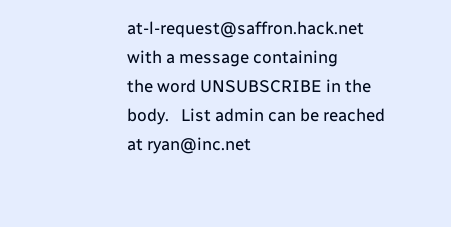at-l-request@saffron.hack.net with a message containing
the word UNSUBSCRIBE in the body.   List admin can be reached at ryan@inc.net